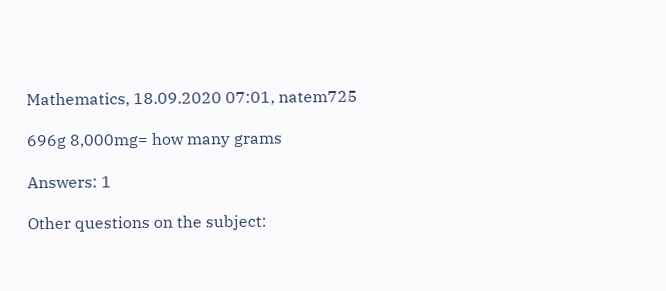Mathematics, 18.09.2020 07:01, natem725

696g 8,000mg= how many grams

Answers: 1

Other questions on the subject: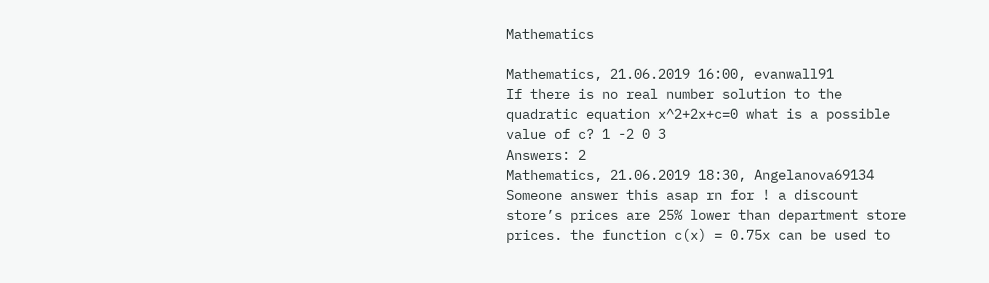Mathematics

Mathematics, 21.06.2019 16:00, evanwall91
If there is no real number solution to the quadratic equation x^2+2x+c=0 what is a possible value of c? 1 -2 0 3
Answers: 2
Mathematics, 21.06.2019 18:30, Angelanova69134
Someone answer this asap rn for ! a discount store’s prices are 25% lower than department store prices. the function c(x) = 0.75x can be used to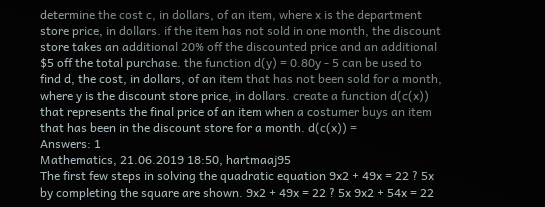determine the cost c, in dollars, of an item, where x is the department store price, in dollars. if the item has not sold in one month, the discount store takes an additional 20% off the discounted price and an additional $5 off the total purchase. the function d(y) = 0.80y - 5 can be used to find d, the cost, in dollars, of an item that has not been sold for a month, where y is the discount store price, in dollars. create a function d(c(x)) that represents the final price of an item when a costumer buys an item that has been in the discount store for a month. d(c(x)) =
Answers: 1
Mathematics, 21.06.2019 18:50, hartmaaj95
The first few steps in solving the quadratic equation 9x2 + 49x = 22 ? 5x by completing the square are shown. 9x2 + 49x = 22 ? 5x 9x2 + 54x = 22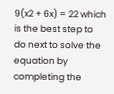9(x2 + 6x) = 22 which is the best step to do next to solve the equation by completing the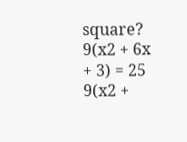square? 9(x2 + 6x + 3) = 25 9(x2 +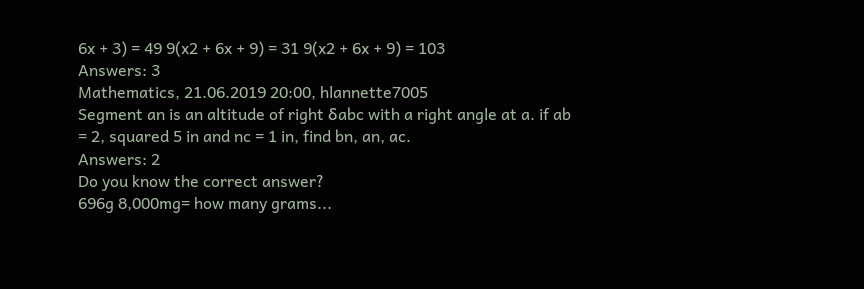6x + 3) = 49 9(x2 + 6x + 9) = 31 9(x2 + 6x + 9) = 103
Answers: 3
Mathematics, 21.06.2019 20:00, hlannette7005
Segment an is an altitude of right δabc with a right angle at a. if ab = 2, squared 5 in and nc = 1 in, find bn, an, ac.
Answers: 2
Do you know the correct answer?
696g 8,000mg= how many grams...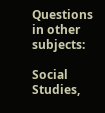Questions in other subjects:

Social Studies,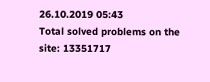26.10.2019 05:43
Total solved problems on the site: 13351717